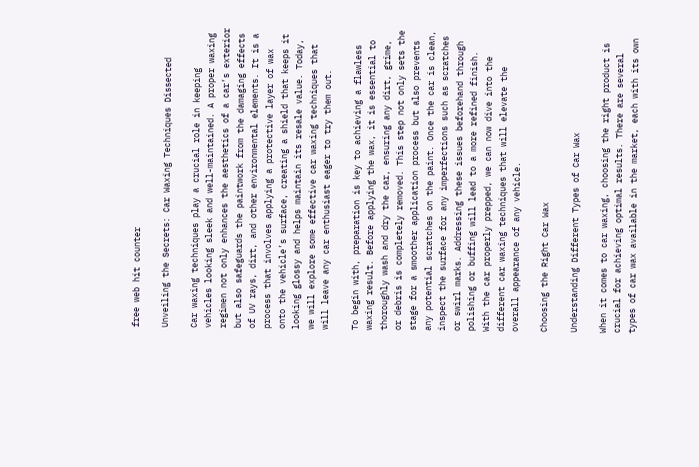free web hit counter

Unveiling the Secrets: Car Waxing Techniques Dissected

Car waxing techniques play a crucial role in keeping vehicles looking sleek and well-maintained. A proper waxing regimen not only enhances the aesthetics of a car’s exterior but also safeguards the paintwork from the damaging effects of UV rays, dirt, and other environmental elements. It is a process that involves applying a protective layer of wax onto the vehicle’s surface, creating a shield that keeps it looking glossy and helps maintain its resale value. Today, we will explore some effective car waxing techniques that will leave any car enthusiast eager to try them out.

To begin with, preparation is key to achieving a flawless waxing result. Before applying the wax, it is essential to thoroughly wash and dry the car, ensuring any dirt, grime, or debris is completely removed. This step not only sets the stage for a smoother application process but also prevents any potential scratches on the paint. Once the car is clean, inspect the surface for any imperfections such as scratches or swirl marks. Addressing these issues beforehand through polishing or buffing will lead to a more refined finish. With the car properly prepped, we can now dive into the different car waxing techniques that will elevate the overall appearance of any vehicle.

Choosing the Right Car Wax

Understanding Different Types of Car Wax

When it comes to car waxing, choosing the right product is crucial for achieving optimal results. There are several types of car wax available in the market, each with its own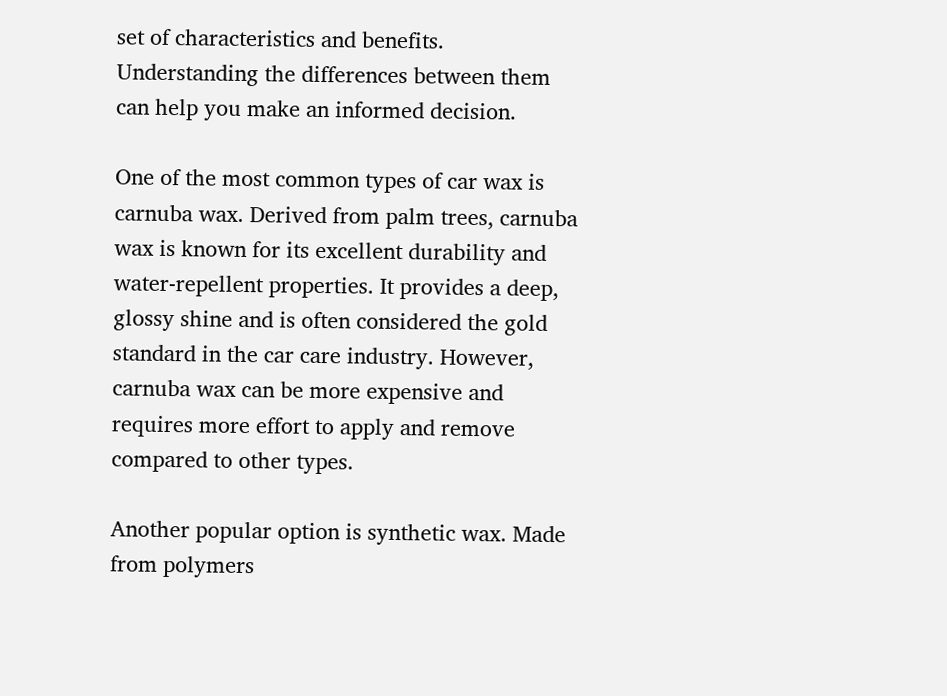set of characteristics and benefits. Understanding the differences between them can help you make an informed decision.

One of the most common types of car wax is carnuba wax. Derived from palm trees, carnuba wax is known for its excellent durability and water-repellent properties. It provides a deep, glossy shine and is often considered the gold standard in the car care industry. However, carnuba wax can be more expensive and requires more effort to apply and remove compared to other types.

Another popular option is synthetic wax. Made from polymers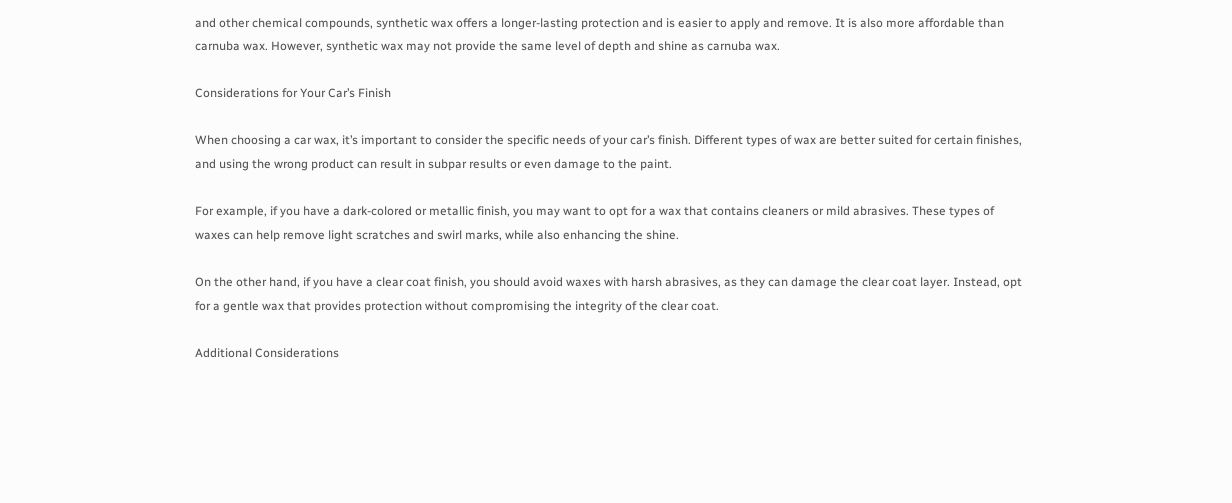and other chemical compounds, synthetic wax offers a longer-lasting protection and is easier to apply and remove. It is also more affordable than carnuba wax. However, synthetic wax may not provide the same level of depth and shine as carnuba wax.

Considerations for Your Car’s Finish

When choosing a car wax, it’s important to consider the specific needs of your car’s finish. Different types of wax are better suited for certain finishes, and using the wrong product can result in subpar results or even damage to the paint.

For example, if you have a dark-colored or metallic finish, you may want to opt for a wax that contains cleaners or mild abrasives. These types of waxes can help remove light scratches and swirl marks, while also enhancing the shine.

On the other hand, if you have a clear coat finish, you should avoid waxes with harsh abrasives, as they can damage the clear coat layer. Instead, opt for a gentle wax that provides protection without compromising the integrity of the clear coat.

Additional Considerations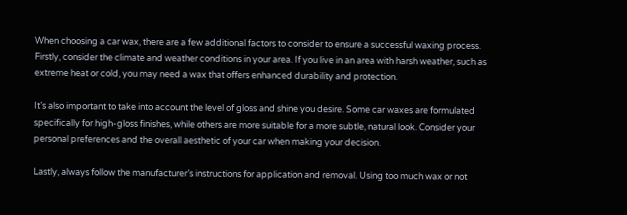When choosing a car wax, there are a few additional factors to consider to ensure a successful waxing process. Firstly, consider the climate and weather conditions in your area. If you live in an area with harsh weather, such as extreme heat or cold, you may need a wax that offers enhanced durability and protection.

It’s also important to take into account the level of gloss and shine you desire. Some car waxes are formulated specifically for high-gloss finishes, while others are more suitable for a more subtle, natural look. Consider your personal preferences and the overall aesthetic of your car when making your decision.

Lastly, always follow the manufacturer’s instructions for application and removal. Using too much wax or not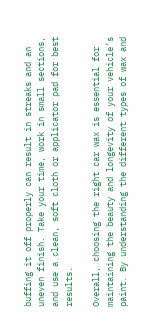buffing it off properly can result in streaks and an uneven finish. Take your time, work in small sections, and use a clean, soft cloth or applicator pad for best results.

Overall, choosing the right car wax is essential for maintaining the beauty and longevity of your vehicle’s paint. By understanding the different types of wax and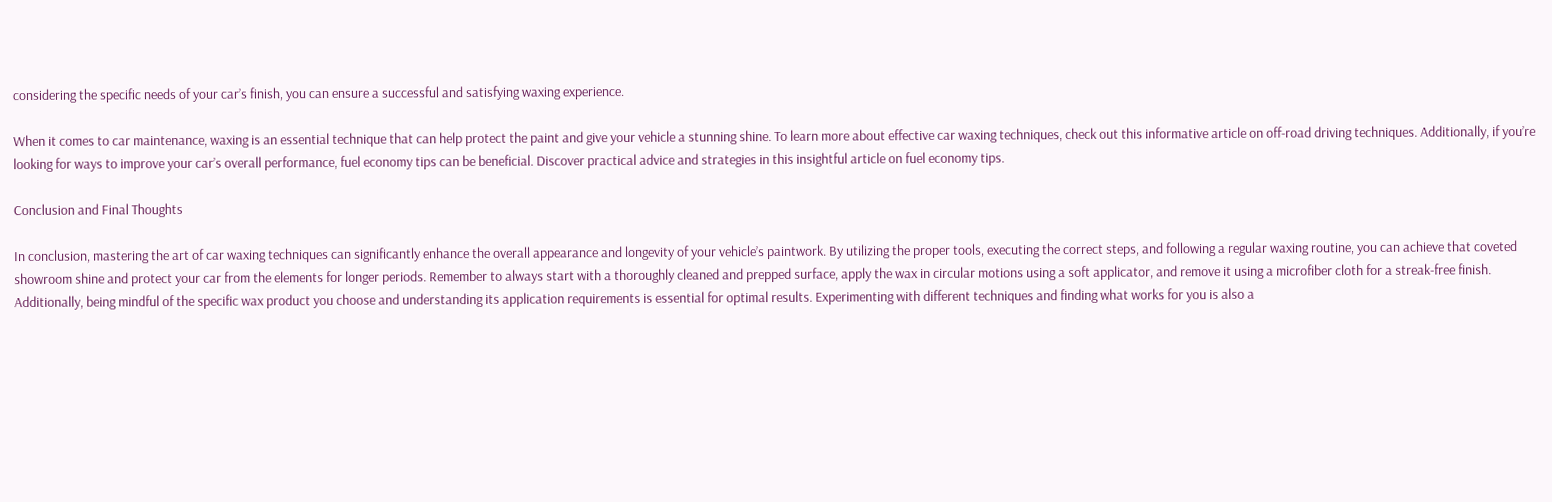considering the specific needs of your car’s finish, you can ensure a successful and satisfying waxing experience.

When it comes to car maintenance, waxing is an essential technique that can help protect the paint and give your vehicle a stunning shine. To learn more about effective car waxing techniques, check out this informative article on off-road driving techniques. Additionally, if you’re looking for ways to improve your car’s overall performance, fuel economy tips can be beneficial. Discover practical advice and strategies in this insightful article on fuel economy tips.

Conclusion and Final Thoughts

In conclusion, mastering the art of car waxing techniques can significantly enhance the overall appearance and longevity of your vehicle’s paintwork. By utilizing the proper tools, executing the correct steps, and following a regular waxing routine, you can achieve that coveted showroom shine and protect your car from the elements for longer periods. Remember to always start with a thoroughly cleaned and prepped surface, apply the wax in circular motions using a soft applicator, and remove it using a microfiber cloth for a streak-free finish. Additionally, being mindful of the specific wax product you choose and understanding its application requirements is essential for optimal results. Experimenting with different techniques and finding what works for you is also a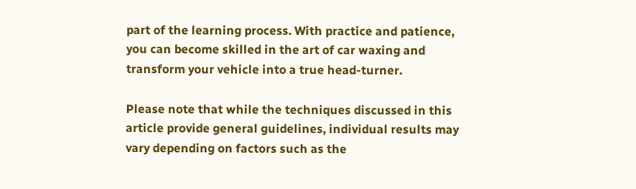part of the learning process. With practice and patience, you can become skilled in the art of car waxing and transform your vehicle into a true head-turner.

Please note that while the techniques discussed in this article provide general guidelines, individual results may vary depending on factors such as the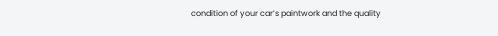condition of your car’s paintwork and the quality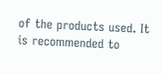of the products used. It is recommended to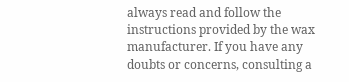always read and follow the instructions provided by the wax manufacturer. If you have any doubts or concerns, consulting a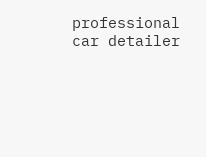professional car detailer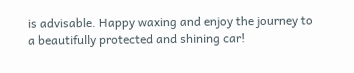is advisable. Happy waxing and enjoy the journey to a beautifully protected and shining car!